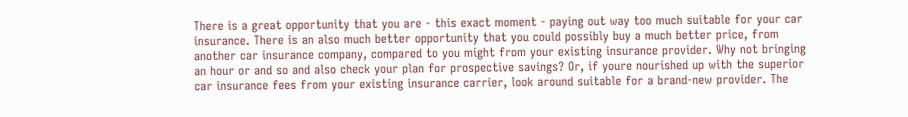There is a great opportunity that you are - this exact moment - paying out way too much suitable for your car insurance. There is an also much better opportunity that you could possibly buy a much better price, from another car insurance company, compared to you might from your existing insurance provider. Why not bringing an hour or and so and also check your plan for prospective savings? Or, if youre nourished up with the superior car insurance fees from your existing insurance carrier, look around suitable for a brand-new provider. The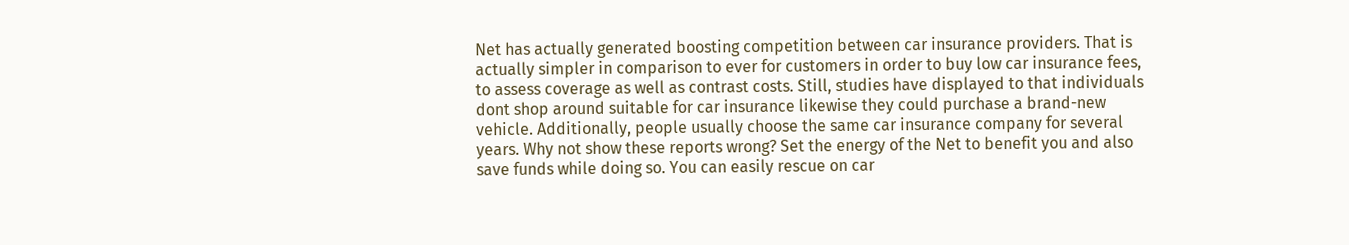Net has actually generated boosting competition between car insurance providers. That is actually simpler in comparison to ever for customers in order to buy low car insurance fees, to assess coverage as well as contrast costs. Still, studies have displayed to that individuals dont shop around suitable for car insurance likewise they could purchase a brand-new vehicle. Additionally, people usually choose the same car insurance company for several years. Why not show these reports wrong? Set the energy of the Net to benefit you and also save funds while doing so. You can easily rescue on car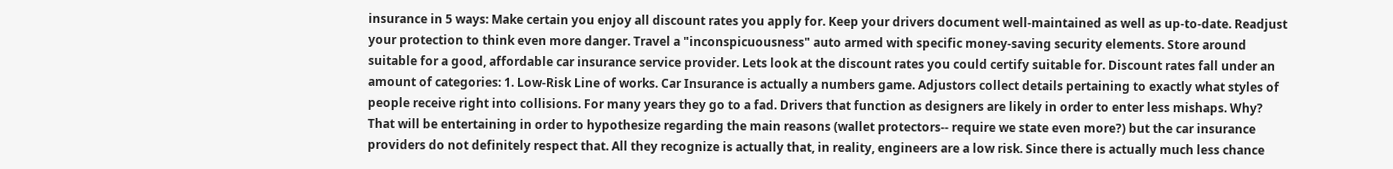insurance in 5 ways: Make certain you enjoy all discount rates you apply for. Keep your drivers document well-maintained as well as up-to-date. Readjust your protection to think even more danger. Travel a "inconspicuousness" auto armed with specific money-saving security elements. Store around suitable for a good, affordable car insurance service provider. Lets look at the discount rates you could certify suitable for. Discount rates fall under an amount of categories: 1. Low-Risk Line of works. Car Insurance is actually a numbers game. Adjustors collect details pertaining to exactly what styles of people receive right into collisions. For many years they go to a fad. Drivers that function as designers are likely in order to enter less mishaps. Why? That will be entertaining in order to hypothesize regarding the main reasons (wallet protectors-- require we state even more?) but the car insurance providers do not definitely respect that. All they recognize is actually that, in reality, engineers are a low risk. Since there is actually much less chance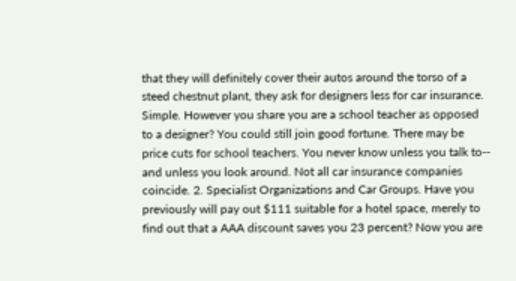that they will definitely cover their autos around the torso of a steed chestnut plant, they ask for designers less for car insurance. Simple. However you share you are a school teacher as opposed to a designer? You could still join good fortune. There may be price cuts for school teachers. You never know unless you talk to-- and unless you look around. Not all car insurance companies coincide. 2. Specialist Organizations and Car Groups. Have you previously will pay out $111 suitable for a hotel space, merely to find out that a AAA discount saves you 23 percent? Now you are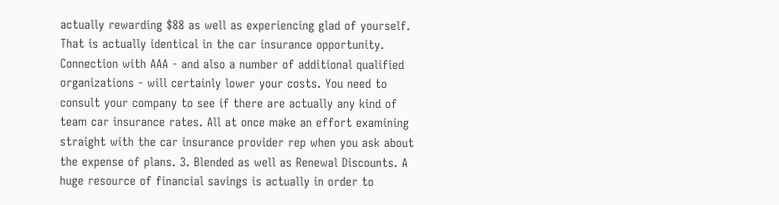actually rewarding $88 as well as experiencing glad of yourself. That is actually identical in the car insurance opportunity. Connection with AAA - and also a number of additional qualified organizations - will certainly lower your costs. You need to consult your company to see if there are actually any kind of team car insurance rates. All at once make an effort examining straight with the car insurance provider rep when you ask about the expense of plans. 3. Blended as well as Renewal Discounts. A huge resource of financial savings is actually in order to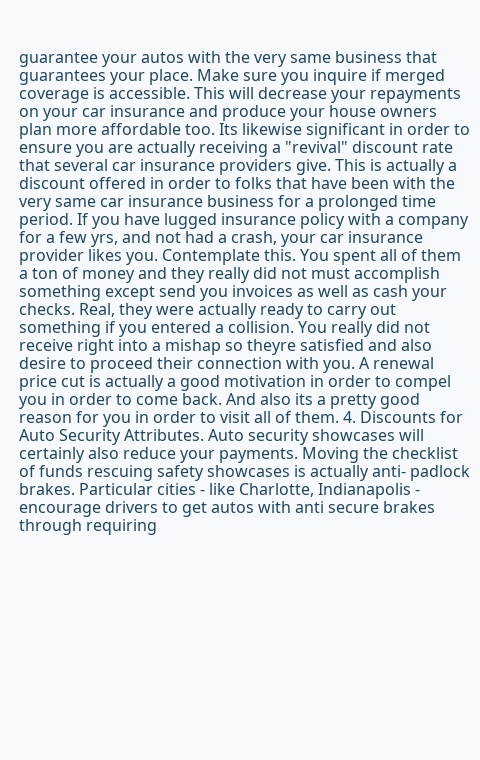guarantee your autos with the very same business that guarantees your place. Make sure you inquire if merged coverage is accessible. This will decrease your repayments on your car insurance and produce your house owners plan more affordable too. Its likewise significant in order to ensure you are actually receiving a "revival" discount rate that several car insurance providers give. This is actually a discount offered in order to folks that have been with the very same car insurance business for a prolonged time period. If you have lugged insurance policy with a company for a few yrs, and not had a crash, your car insurance provider likes you. Contemplate this. You spent all of them a ton of money and they really did not must accomplish something except send you invoices as well as cash your checks. Real, they were actually ready to carry out something if you entered a collision. You really did not receive right into a mishap so theyre satisfied and also desire to proceed their connection with you. A renewal price cut is actually a good motivation in order to compel you in order to come back. And also its a pretty good reason for you in order to visit all of them. 4. Discounts for Auto Security Attributes. Auto security showcases will certainly also reduce your payments. Moving the checklist of funds rescuing safety showcases is actually anti- padlock brakes. Particular cities - like Charlotte, Indianapolis - encourage drivers to get autos with anti secure brakes through requiring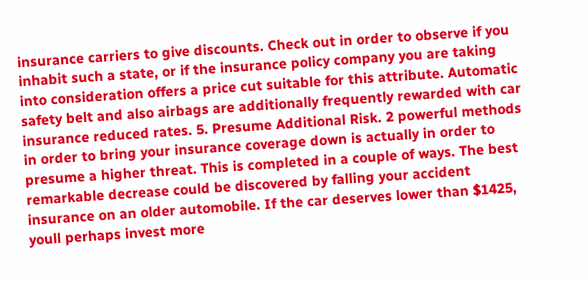insurance carriers to give discounts. Check out in order to observe if you inhabit such a state, or if the insurance policy company you are taking into consideration offers a price cut suitable for this attribute. Automatic safety belt and also airbags are additionally frequently rewarded with car insurance reduced rates. 5. Presume Additional Risk. 2 powerful methods in order to bring your insurance coverage down is actually in order to presume a higher threat. This is completed in a couple of ways. The best remarkable decrease could be discovered by falling your accident insurance on an older automobile. If the car deserves lower than $1425, youll perhaps invest more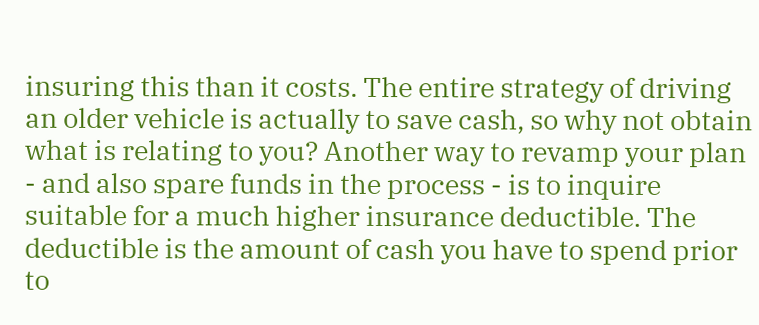insuring this than it costs. The entire strategy of driving an older vehicle is actually to save cash, so why not obtain what is relating to you? Another way to revamp your plan - and also spare funds in the process - is to inquire suitable for a much higher insurance deductible. The deductible is the amount of cash you have to spend prior to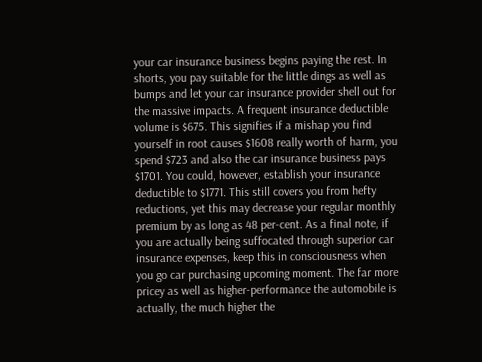your car insurance business begins paying the rest. In shorts, you pay suitable for the little dings as well as bumps and let your car insurance provider shell out for the massive impacts. A frequent insurance deductible volume is $675. This signifies if a mishap you find yourself in root causes $1608 really worth of harm, you spend $723 and also the car insurance business pays $1701. You could, however, establish your insurance deductible to $1771. This still covers you from hefty reductions, yet this may decrease your regular monthly premium by as long as 48 per-cent. As a final note, if you are actually being suffocated through superior car insurance expenses, keep this in consciousness when you go car purchasing upcoming moment. The far more pricey as well as higher-performance the automobile is actually, the much higher the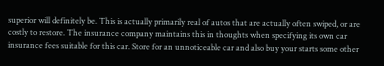superior will definitely be. This is actually primarily real of autos that are actually often swiped, or are costly to restore. The insurance company maintains this in thoughts when specifying its own car insurance fees suitable for this car. Store for an unnoticeable car and also buy your starts some other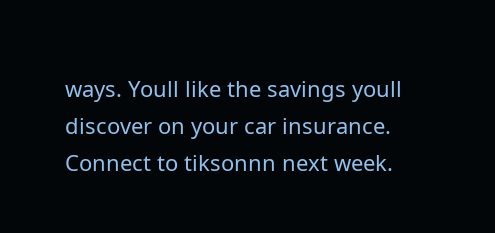ways. Youll like the savings youll discover on your car insurance. Connect to tiksonnn next week.